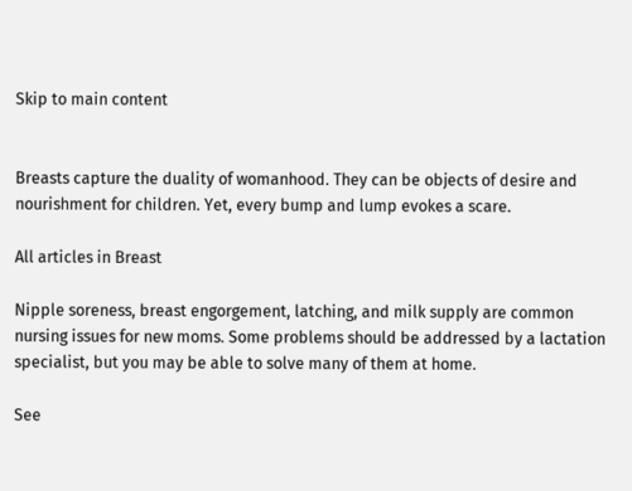Skip to main content


Breasts capture the duality of womanhood. They can be objects of desire and nourishment for children. Yet, every bump and lump evokes a scare.

All articles in Breast

Nipple soreness, breast engorgement, latching, and milk supply are common nursing issues for new moms. Some problems should be addressed by a lactation specialist, but you may be able to solve many of them at home.

See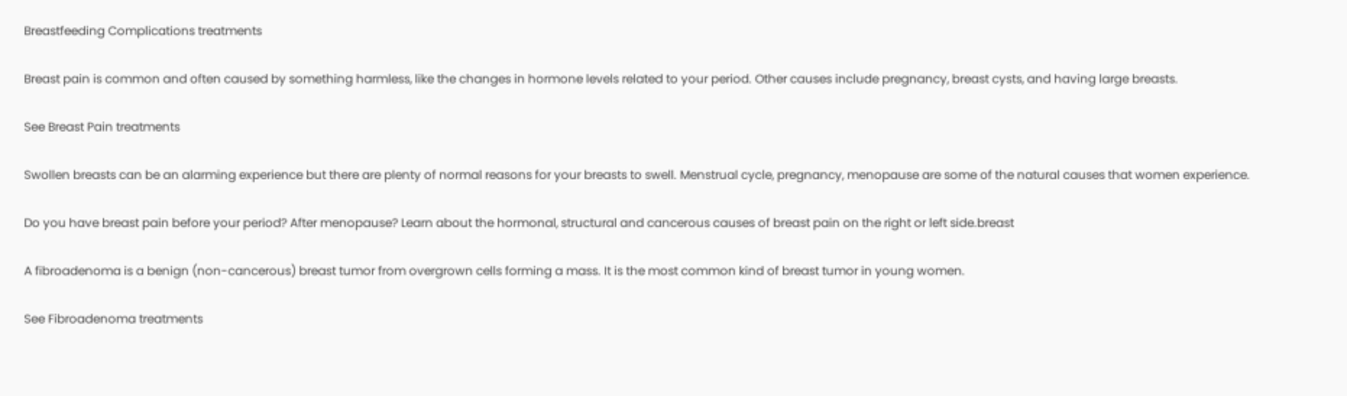Breastfeeding Complications treatments

Breast pain is common and often caused by something harmless, like the changes in hormone levels related to your period. Other causes include pregnancy, breast cysts, and having large breasts.

See Breast Pain treatments

Swollen breasts can be an alarming experience but there are plenty of normal reasons for your breasts to swell. Menstrual cycle, pregnancy, menopause are some of the natural causes that women experience.

Do you have breast pain before your period? After menopause? Learn about the hormonal, structural and cancerous causes of breast pain on the right or left side.breast

A fibroadenoma is a benign (non-cancerous) breast tumor from overgrown cells forming a mass. It is the most common kind of breast tumor in young women.

See Fibroadenoma treatments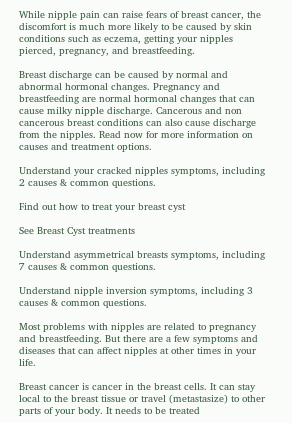While nipple pain can raise fears of breast cancer, the discomfort is much more likely to be caused by skin conditions such as eczema, getting your nipples pierced, pregnancy, and breastfeeding.

Breast discharge can be caused by normal and abnormal hormonal changes. Pregnancy and breastfeeding are normal hormonal changes that can cause milky nipple discharge. Cancerous and non cancerous breast conditions can also cause discharge from the nipples. Read now for more information on causes and treatment options.

Understand your cracked nipples symptoms, including 2 causes & common questions.

Find out how to treat your breast cyst

See Breast Cyst treatments

Understand asymmetrical breasts symptoms, including 7 causes & common questions.

Understand nipple inversion symptoms, including 3 causes & common questions.

Most problems with nipples are related to pregnancy and breastfeeding. But there are a few symptoms and diseases that can affect nipples at other times in your life.

Breast cancer is cancer in the breast cells. It can stay local to the breast tissue or travel (metastasize) to other parts of your body. It needs to be treated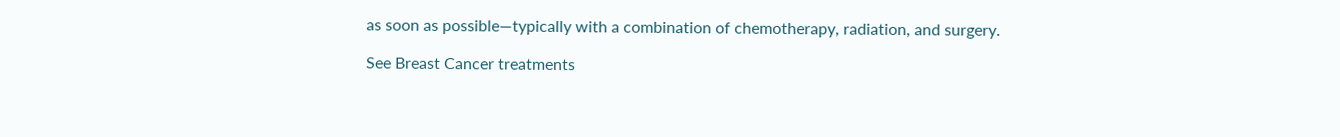as soon as possible—typically with a combination of chemotherapy, radiation, and surgery.

See Breast Cancer treatments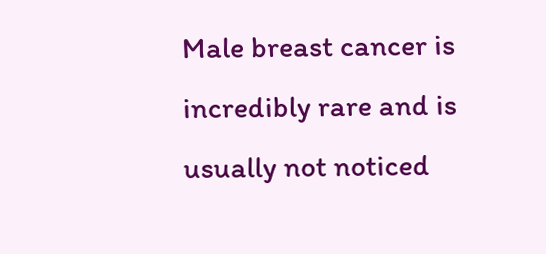Male breast cancer is incredibly rare and is usually not noticed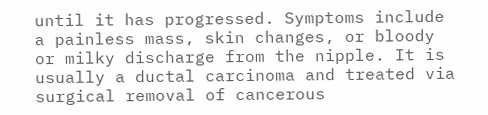until it has progressed. Symptoms include a painless mass, skin changes, or bloody or milky discharge from the nipple. It is usually a ductal carcinoma and treated via surgical removal of cancerous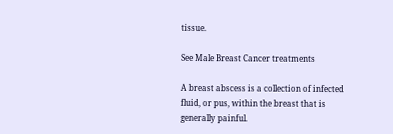tissue.

See Male Breast Cancer treatments

A breast abscess is a collection of infected fluid, or pus, within the breast that is generally painful.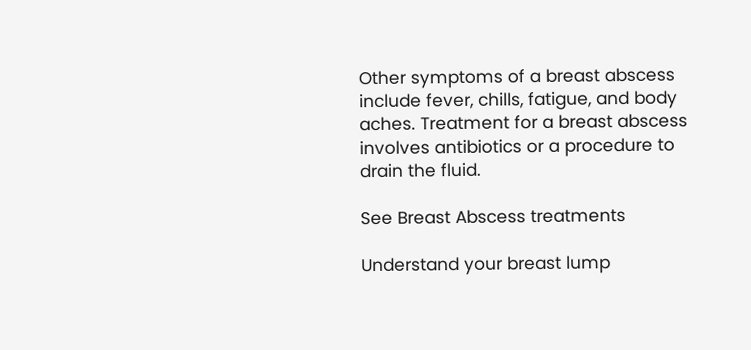Other symptoms of a breast abscess include fever, chills, fatigue, and body aches. Treatment for a breast abscess involves antibiotics or a procedure to drain the fluid.

See Breast Abscess treatments

Understand your breast lump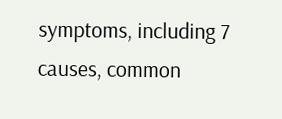symptoms, including 7 causes, common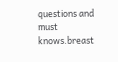questions and must knows.breast